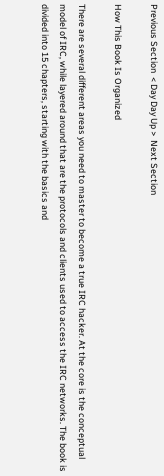Previous Section  < Day Day Up >  Next Section

How This Book Is Organized

There are several different areas you need to master to become a true IRC hacker. At the core is the conceptual model of IRC, while layered around that are the protocols and clients used to access the IRC networks. The book is divided into 15 chapters, starting with the basics and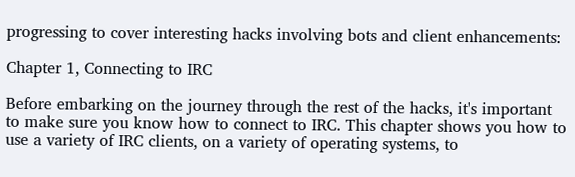progressing to cover interesting hacks involving bots and client enhancements:

Chapter 1, Connecting to IRC

Before embarking on the journey through the rest of the hacks, it's important to make sure you know how to connect to IRC. This chapter shows you how to use a variety of IRC clients, on a variety of operating systems, to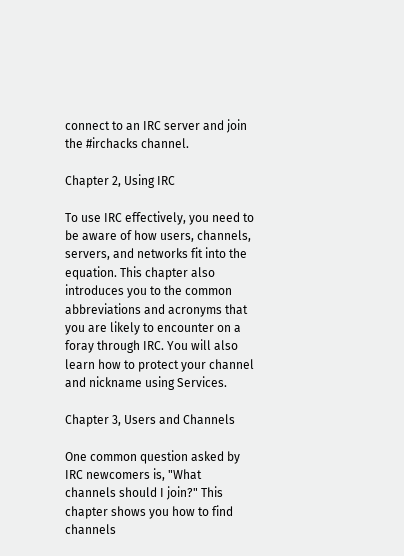connect to an IRC server and join the #irchacks channel.

Chapter 2, Using IRC

To use IRC effectively, you need to be aware of how users, channels, servers, and networks fit into the equation. This chapter also introduces you to the common abbreviations and acronyms that you are likely to encounter on a foray through IRC. You will also learn how to protect your channel and nickname using Services.

Chapter 3, Users and Channels

One common question asked by IRC newcomers is, "What channels should I join?" This chapter shows you how to find channels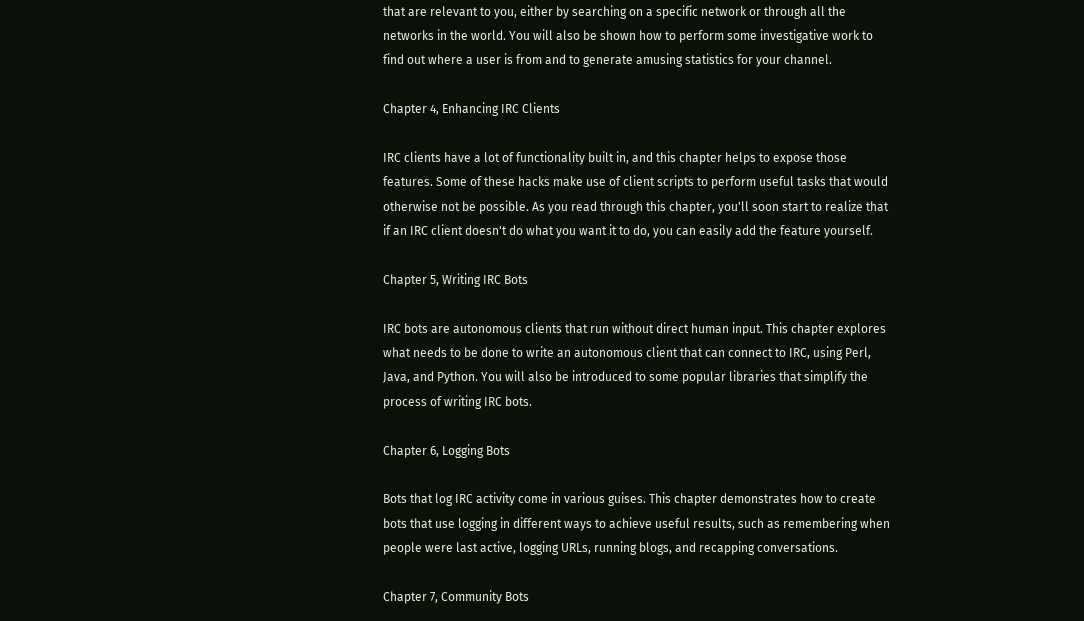that are relevant to you, either by searching on a specific network or through all the networks in the world. You will also be shown how to perform some investigative work to find out where a user is from and to generate amusing statistics for your channel.

Chapter 4, Enhancing IRC Clients

IRC clients have a lot of functionality built in, and this chapter helps to expose those features. Some of these hacks make use of client scripts to perform useful tasks that would otherwise not be possible. As you read through this chapter, you'll soon start to realize that if an IRC client doesn't do what you want it to do, you can easily add the feature yourself.

Chapter 5, Writing IRC Bots

IRC bots are autonomous clients that run without direct human input. This chapter explores what needs to be done to write an autonomous client that can connect to IRC, using Perl, Java, and Python. You will also be introduced to some popular libraries that simplify the process of writing IRC bots.

Chapter 6, Logging Bots

Bots that log IRC activity come in various guises. This chapter demonstrates how to create bots that use logging in different ways to achieve useful results, such as remembering when people were last active, logging URLs, running blogs, and recapping conversations.

Chapter 7, Community Bots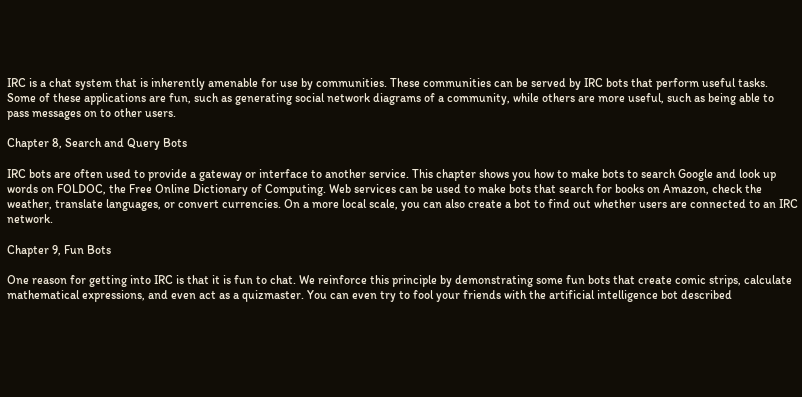IRC is a chat system that is inherently amenable for use by communities. These communities can be served by IRC bots that perform useful tasks. Some of these applications are fun, such as generating social network diagrams of a community, while others are more useful, such as being able to pass messages on to other users.

Chapter 8, Search and Query Bots

IRC bots are often used to provide a gateway or interface to another service. This chapter shows you how to make bots to search Google and look up words on FOLDOC, the Free Online Dictionary of Computing. Web services can be used to make bots that search for books on Amazon, check the weather, translate languages, or convert currencies. On a more local scale, you can also create a bot to find out whether users are connected to an IRC network.

Chapter 9, Fun Bots

One reason for getting into IRC is that it is fun to chat. We reinforce this principle by demonstrating some fun bots that create comic strips, calculate mathematical expressions, and even act as a quizmaster. You can even try to fool your friends with the artificial intelligence bot described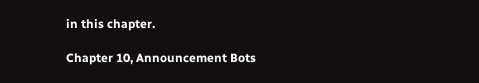in this chapter.

Chapter 10, Announcement Bots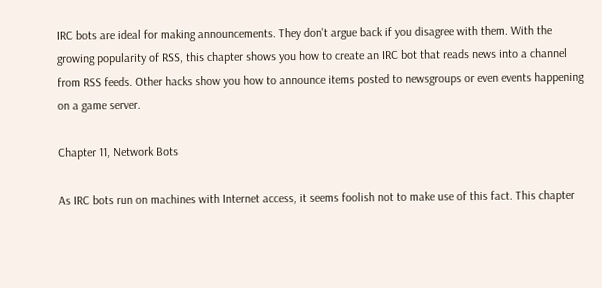IRC bots are ideal for making announcements. They don't argue back if you disagree with them. With the growing popularity of RSS, this chapter shows you how to create an IRC bot that reads news into a channel from RSS feeds. Other hacks show you how to announce items posted to newsgroups or even events happening on a game server.

Chapter 11, Network Bots

As IRC bots run on machines with Internet access, it seems foolish not to make use of this fact. This chapter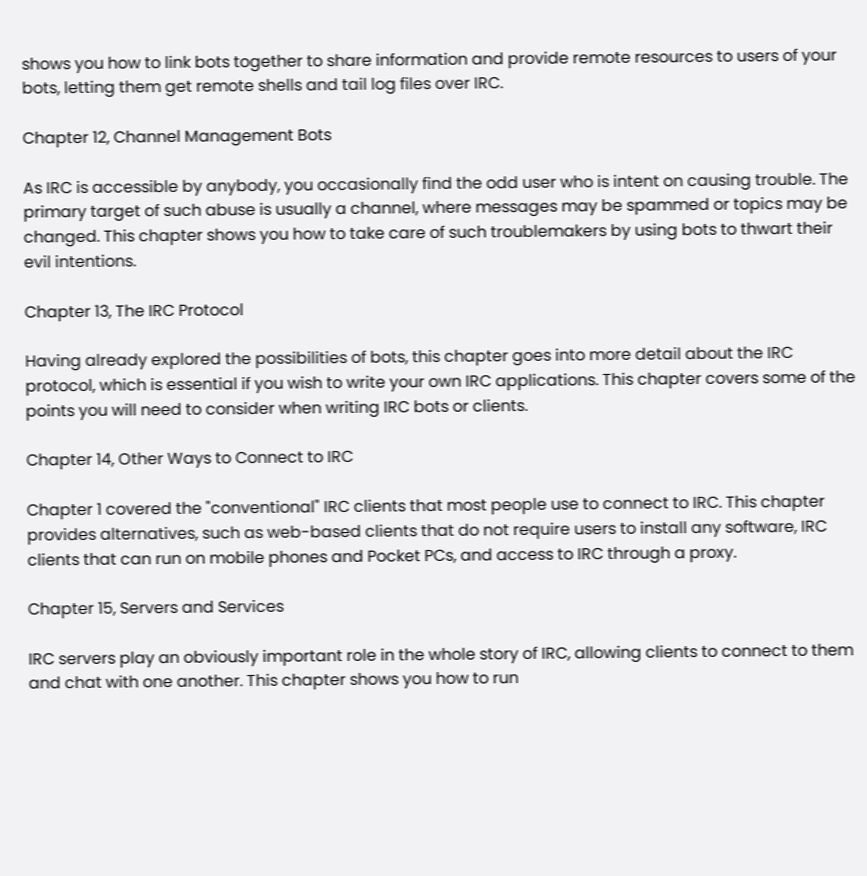shows you how to link bots together to share information and provide remote resources to users of your bots, letting them get remote shells and tail log files over IRC.

Chapter 12, Channel Management Bots

As IRC is accessible by anybody, you occasionally find the odd user who is intent on causing trouble. The primary target of such abuse is usually a channel, where messages may be spammed or topics may be changed. This chapter shows you how to take care of such troublemakers by using bots to thwart their evil intentions.

Chapter 13, The IRC Protocol

Having already explored the possibilities of bots, this chapter goes into more detail about the IRC protocol, which is essential if you wish to write your own IRC applications. This chapter covers some of the points you will need to consider when writing IRC bots or clients.

Chapter 14, Other Ways to Connect to IRC

Chapter 1 covered the "conventional" IRC clients that most people use to connect to IRC. This chapter provides alternatives, such as web-based clients that do not require users to install any software, IRC clients that can run on mobile phones and Pocket PCs, and access to IRC through a proxy.

Chapter 15, Servers and Services

IRC servers play an obviously important role in the whole story of IRC, allowing clients to connect to them and chat with one another. This chapter shows you how to run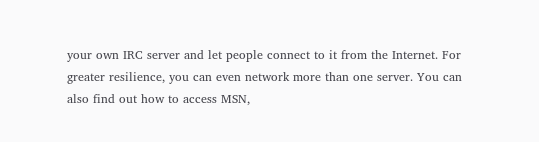your own IRC server and let people connect to it from the Internet. For greater resilience, you can even network more than one server. You can also find out how to access MSN,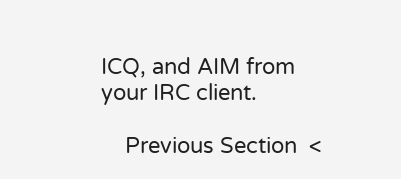ICQ, and AIM from your IRC client.

    Previous Section  <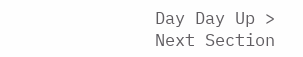Day Day Up >  Next Section